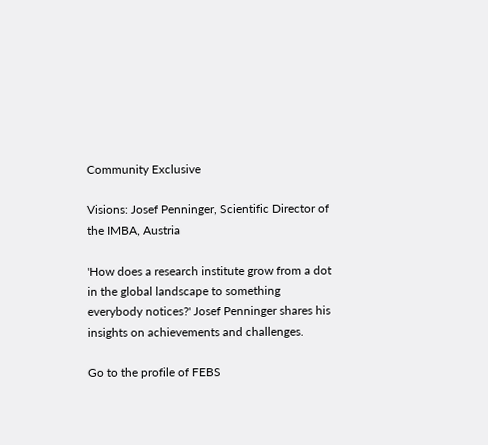Community Exclusive

Visions: Josef Penninger, Scientific Director of the IMBA, Austria

'How does a research institute grow from a dot in the global landscape to something everybody notices?' Josef Penninger shares his insights on achievements and challenges.

Go to the profile of FEBS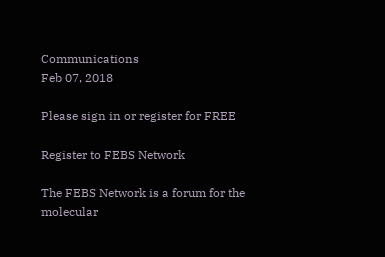Communications
Feb 07, 2018

Please sign in or register for FREE

Register to FEBS Network

The FEBS Network is a forum for the molecular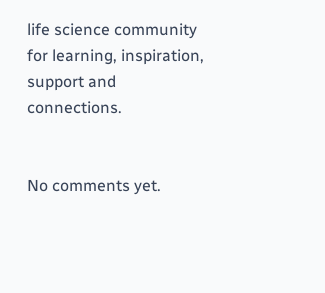life science community for learning, inspiration, support and connections.


No comments yet.